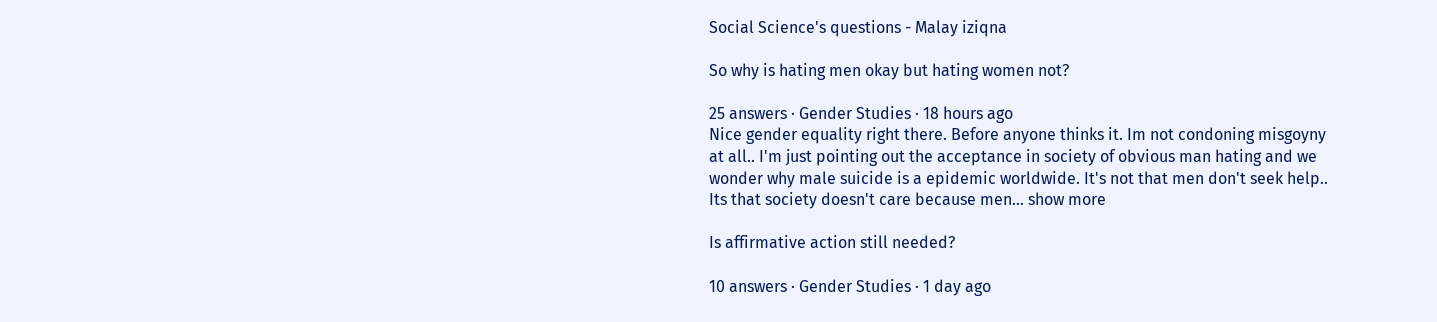Social Science's questions - Malay iziqna

So why is hating men okay but hating women not?

25 answers · Gender Studies · 18 hours ago
Nice gender equality right there. Before anyone thinks it. Im not condoning misgoyny at all.. I'm just pointing out the acceptance in society of obvious man hating and we wonder why male suicide is a epidemic worldwide. It's not that men don't seek help.. Its that society doesn't care because men... show more

Is affirmative action still needed?

10 answers · Gender Studies · 1 day ago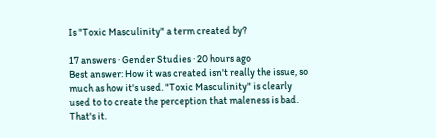Is "Toxic Masculinity" a term created by?

17 answers · Gender Studies · 20 hours ago
Best answer: How it was created isn't really the issue, so much as how it's used. "Toxic Masculinity" is clearly used to to create the perception that maleness is bad. That's it.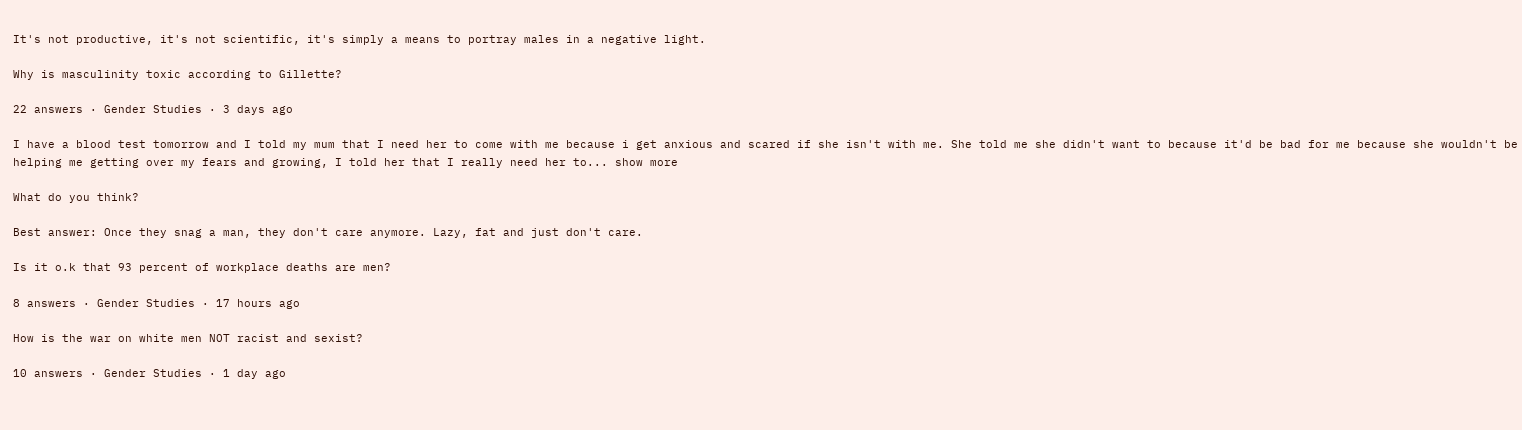It's not productive, it's not scientific, it's simply a means to portray males in a negative light.

Why is masculinity toxic according to Gillette?

22 answers · Gender Studies · 3 days ago

I have a blood test tomorrow and I told my mum that I need her to come with me because i get anxious and scared if she isn't with me. She told me she didn't want to because it'd be bad for me because she wouldn't be helping me getting over my fears and growing, I told her that I really need her to... show more

What do you think?

Best answer: Once they snag a man, they don't care anymore. Lazy, fat and just don't care.

Is it o.k that 93 percent of workplace deaths are men?

8 answers · Gender Studies · 17 hours ago

How is the war on white men NOT racist and sexist?

10 answers · Gender Studies · 1 day ago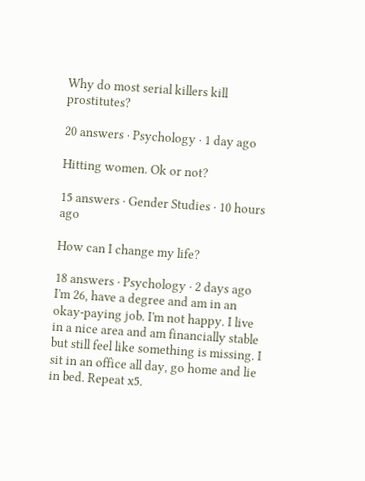Why do most serial killers kill prostitutes?

20 answers · Psychology · 1 day ago

Hitting women. Ok or not?

15 answers · Gender Studies · 10 hours ago

How can I change my life?

18 answers · Psychology · 2 days ago
I'm 26, have a degree and am in an okay-paying job. I'm not happy. I live in a nice area and am financially stable but still feel like something is missing. I sit in an office all day, go home and lie in bed. Repeat x5.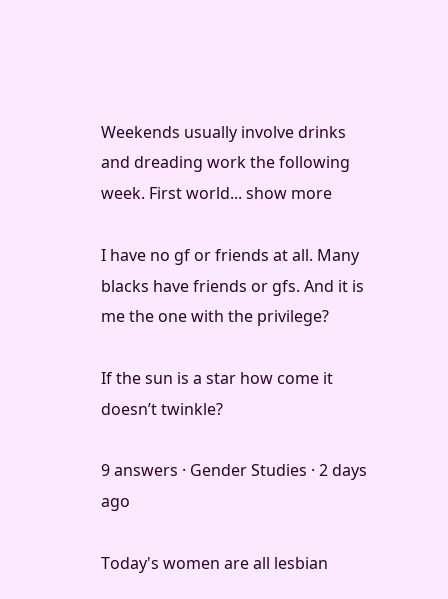Weekends usually involve drinks and dreading work the following week. First world... show more

I have no gf or friends at all. Many blacks have friends or gfs. And it is me the one with the privilege?

If the sun is a star how come it doesn’t twinkle?

9 answers · Gender Studies · 2 days ago

Today's women are all lesbian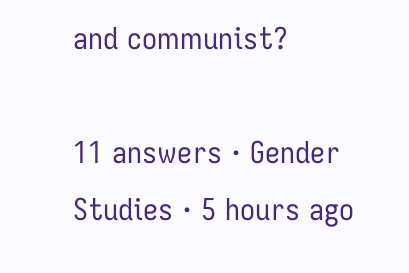and communist?

11 answers · Gender Studies · 5 hours ago